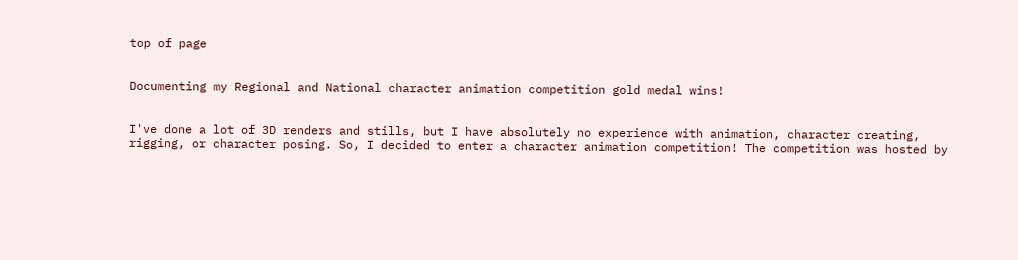top of page


Documenting my Regional and National character animation competition gold medal wins!


I've done a lot of 3D renders and stills, but I have absolutely no experience with animation, character creating, rigging, or character posing. So, I decided to enter a character animation competition! The competition was hosted by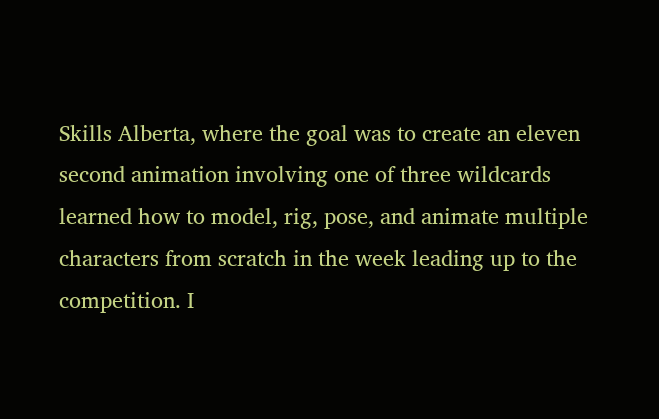Skills Alberta, where the goal was to create an eleven second animation involving one of three wildcards learned how to model, rig, pose, and animate multiple characters from scratch in the week leading up to the competition. I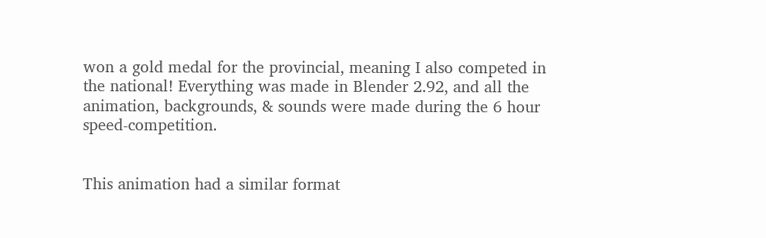won a gold medal for the provincial, meaning I also competed in the national! Everything was made in Blender 2.92, and all the animation, backgrounds, & sounds were made during the 6 hour speed-competition.


This animation had a similar format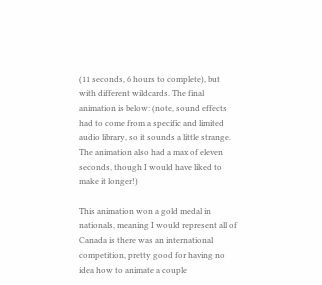(11 seconds, 6 hours to complete), but with different wildcards. The final animation is below: (note, sound effects had to come from a specific and limited audio library, so it sounds a little strange. The animation also had a max of eleven seconds, though I would have liked to make it longer!)

This animation won a gold medal in nationals, meaning I would represent all of Canada is there was an international competition, pretty good for having no idea how to animate a couple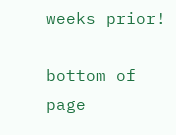weeks prior!

bottom of page